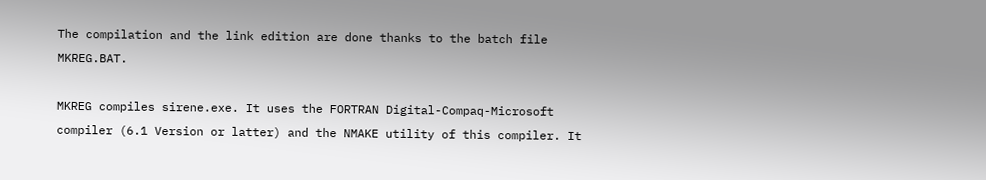The compilation and the link edition are done thanks to the batch file MKREG.BAT.

MKREG compiles sirene.exe. It uses the FORTRAN Digital-Compaq-Microsoft compiler (6.1 Version or latter) and the NMAKE utility of this compiler. It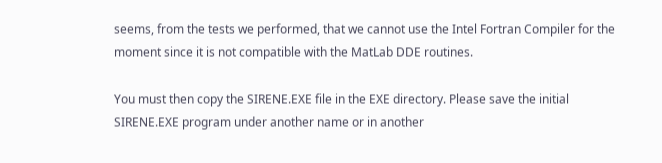seems, from the tests we performed, that we cannot use the Intel Fortran Compiler for the moment since it is not compatible with the MatLab DDE routines.

You must then copy the SIRENE.EXE file in the EXE directory. Please save the initial SIRENE.EXE program under another name or in another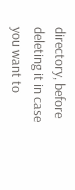directory, before deleting it in case you want to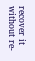recover it without re-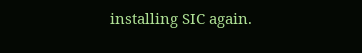installing SIC again.